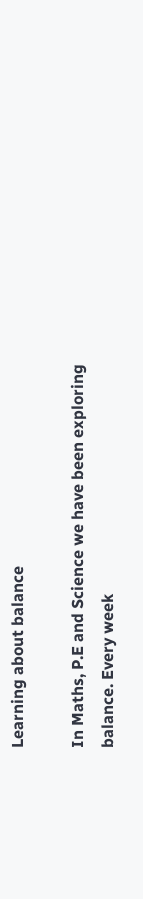Learning about balance

In Maths, P.E and Science we have been exploring balance. Every week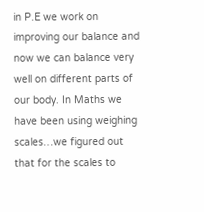in P.E we work on improving our balance and now we can balance very well on different parts of our body. In Maths we have been using weighing scales…we figured out that for the scales to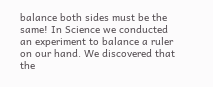balance both sides must be the same! In Science we conducted an experiment to balance a ruler on our hand. We discovered that the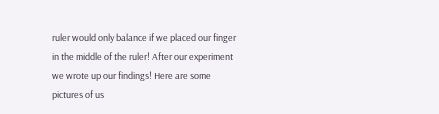ruler would only balance if we placed our finger in the middle of the ruler! After our experiment we wrote up our findings! Here are some pictures of us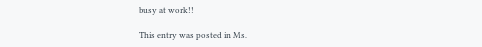busy at work!!

This entry was posted in Ms.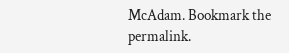McAdam. Bookmark the permalink.